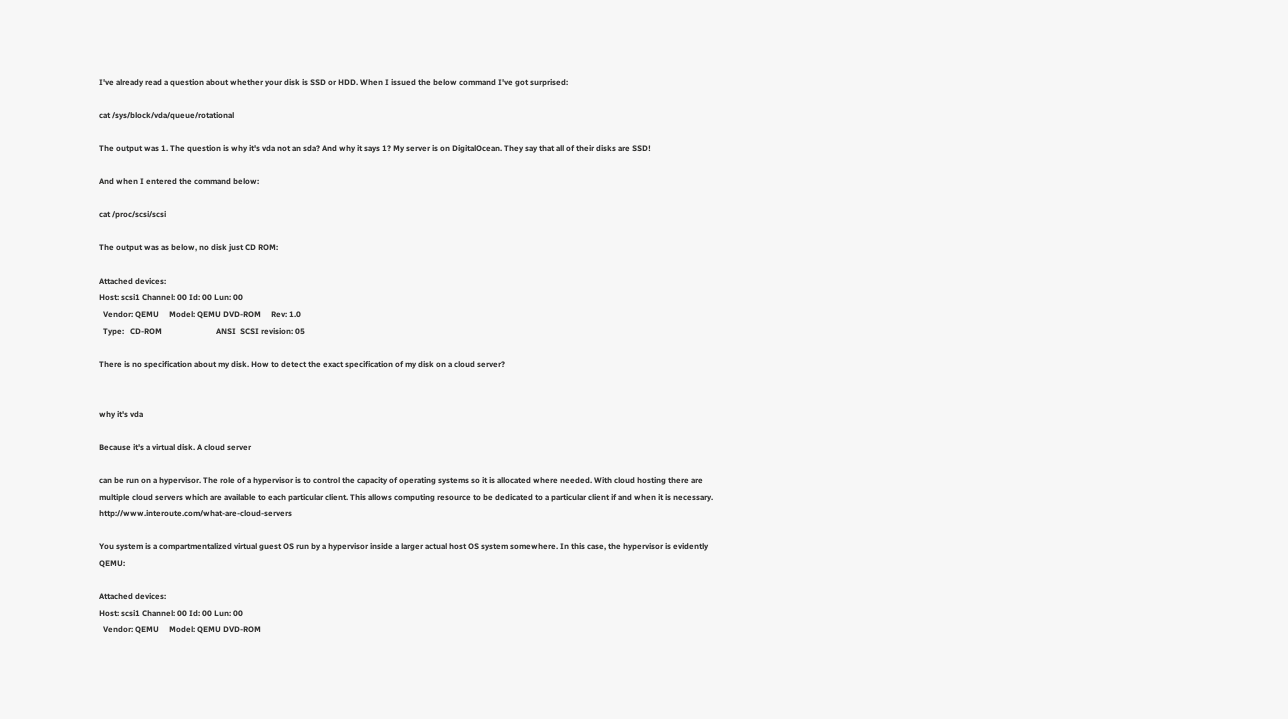I've already read a question about whether your disk is SSD or HDD. When I issued the below command I've got surprised:

cat /sys/block/vda/queue/rotational

The output was 1. The question is why it's vda not an sda? And why it says 1? My server is on DigitalOcean. They say that all of their disks are SSD!

And when I entered the command below:

cat /proc/scsi/scsi

The output was as below, no disk just CD ROM:

Attached devices:
Host: scsi1 Channel: 00 Id: 00 Lun: 00
  Vendor: QEMU     Model: QEMU DVD-ROM     Rev: 1.0
  Type:   CD-ROM                           ANSI  SCSI revision: 05

There is no specification about my disk. How to detect the exact specification of my disk on a cloud server?


why it's vda

Because it's a virtual disk. A cloud server

can be run on a hypervisor. The role of a hypervisor is to control the capacity of operating systems so it is allocated where needed. With cloud hosting there are multiple cloud servers which are available to each particular client. This allows computing resource to be dedicated to a particular client if and when it is necessary. http://www.interoute.com/what-are-cloud-servers

You system is a compartmentalized virtual guest OS run by a hypervisor inside a larger actual host OS system somewhere. In this case, the hypervisor is evidently QEMU:

Attached devices:
Host: scsi1 Channel: 00 Id: 00 Lun: 00
  Vendor: QEMU     Model: QEMU DVD-ROM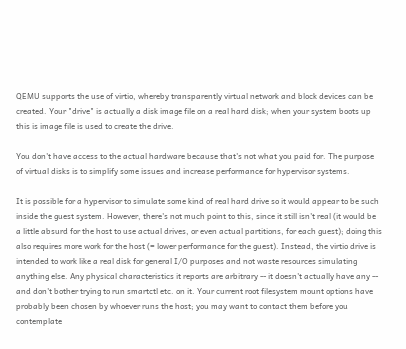QEMU supports the use of virtio, whereby transparently virtual network and block devices can be created. Your "drive" is actually a disk image file on a real hard disk; when your system boots up this is image file is used to create the drive.

You don't have access to the actual hardware because that's not what you paid for. The purpose of virtual disks is to simplify some issues and increase performance for hypervisor systems.

It is possible for a hypervisor to simulate some kind of real hard drive so it would appear to be such inside the guest system. However, there's not much point to this, since it still isn't real (it would be a little absurd for the host to use actual drives, or even actual partitions, for each guest); doing this also requires more work for the host (= lower performance for the guest). Instead, the virtio drive is intended to work like a real disk for general I/O purposes and not waste resources simulating anything else. Any physical characteristics it reports are arbitrary -- it doesn't actually have any -- and don't bother trying to run smartctl etc. on it. Your current root filesystem mount options have probably been chosen by whoever runs the host; you may want to contact them before you contemplate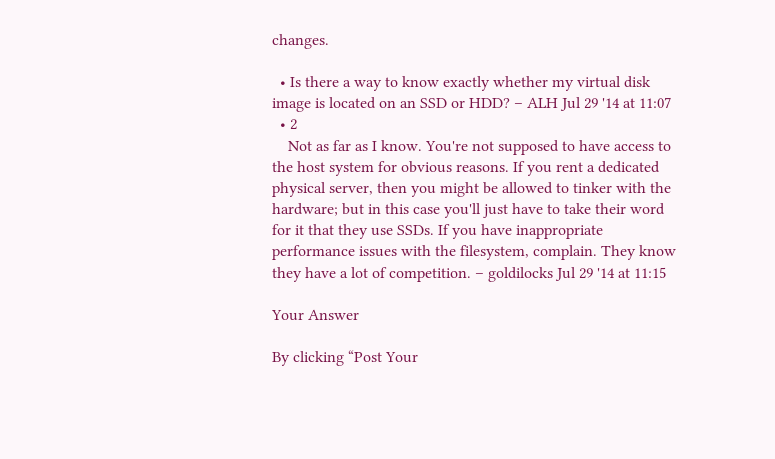changes.

  • Is there a way to know exactly whether my virtual disk image is located on an SSD or HDD? – ALH Jul 29 '14 at 11:07
  • 2
    Not as far as I know. You're not supposed to have access to the host system for obvious reasons. If you rent a dedicated physical server, then you might be allowed to tinker with the hardware; but in this case you'll just have to take their word for it that they use SSDs. If you have inappropriate performance issues with the filesystem, complain. They know they have a lot of competition. – goldilocks Jul 29 '14 at 11:15

Your Answer

By clicking “Post Your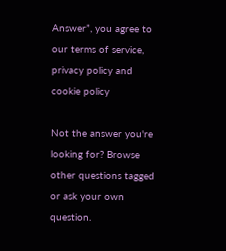Answer”, you agree to our terms of service, privacy policy and cookie policy

Not the answer you're looking for? Browse other questions tagged or ask your own question.